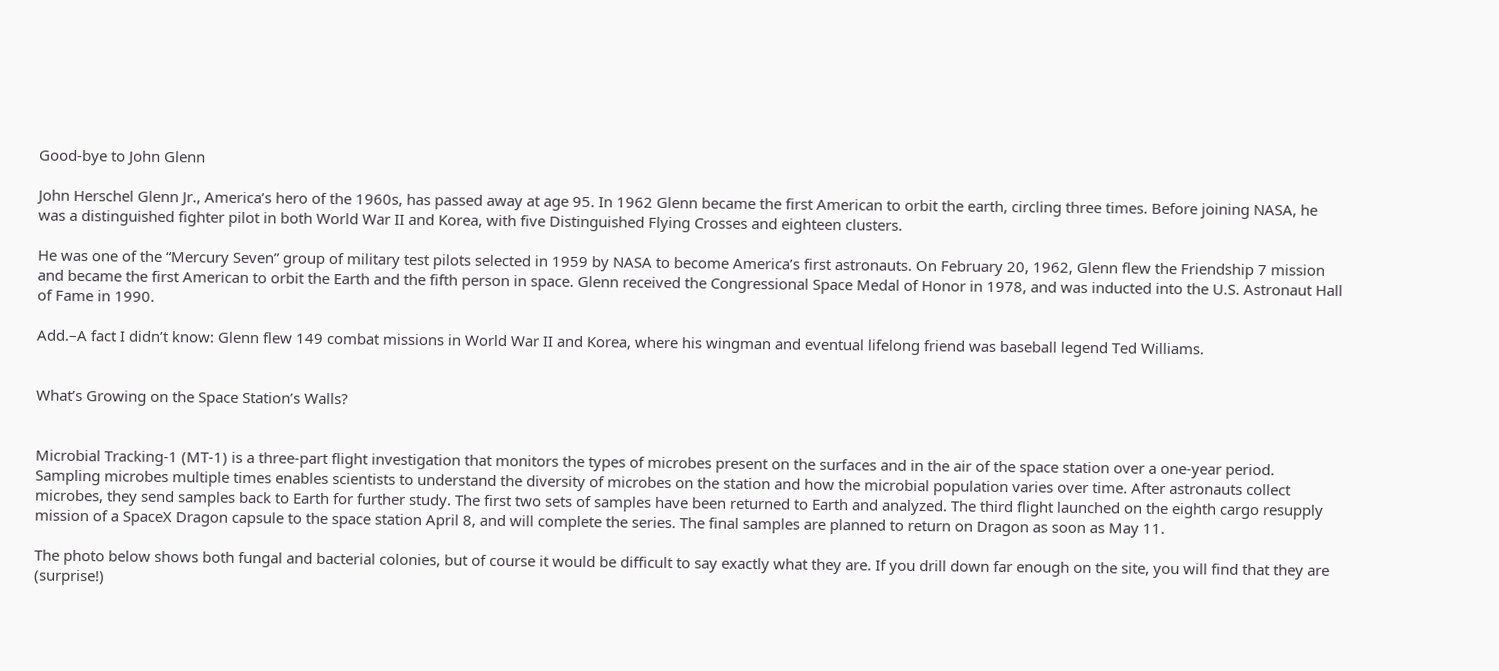Good-bye to John Glenn

John Herschel Glenn Jr., America’s hero of the 1960s, has passed away at age 95. In 1962 Glenn became the first American to orbit the earth, circling three times. Before joining NASA, he was a distinguished fighter pilot in both World War II and Korea, with five Distinguished Flying Crosses and eighteen clusters.

He was one of the “Mercury Seven” group of military test pilots selected in 1959 by NASA to become America’s first astronauts. On February 20, 1962, Glenn flew the Friendship 7 mission and became the first American to orbit the Earth and the fifth person in space. Glenn received the Congressional Space Medal of Honor in 1978, and was inducted into the U.S. Astronaut Hall of Fame in 1990.

Add.–A fact I didn’t know: Glenn flew 149 combat missions in World War II and Korea, where his wingman and eventual lifelong friend was baseball legend Ted Williams.


What’s Growing on the Space Station’s Walls?


Microbial Tracking-1 (MT-1) is a three-part flight investigation that monitors the types of microbes present on the surfaces and in the air of the space station over a one-year period. Sampling microbes multiple times enables scientists to understand the diversity of microbes on the station and how the microbial population varies over time. After astronauts collect microbes, they send samples back to Earth for further study. The first two sets of samples have been returned to Earth and analyzed. The third flight launched on the eighth cargo resupply mission of a SpaceX Dragon capsule to the space station April 8, and will complete the series. The final samples are planned to return on Dragon as soon as May 11.

The photo below shows both fungal and bacterial colonies, but of course it would be difficult to say exactly what they are. If you drill down far enough on the site, you will find that they are (surprise!)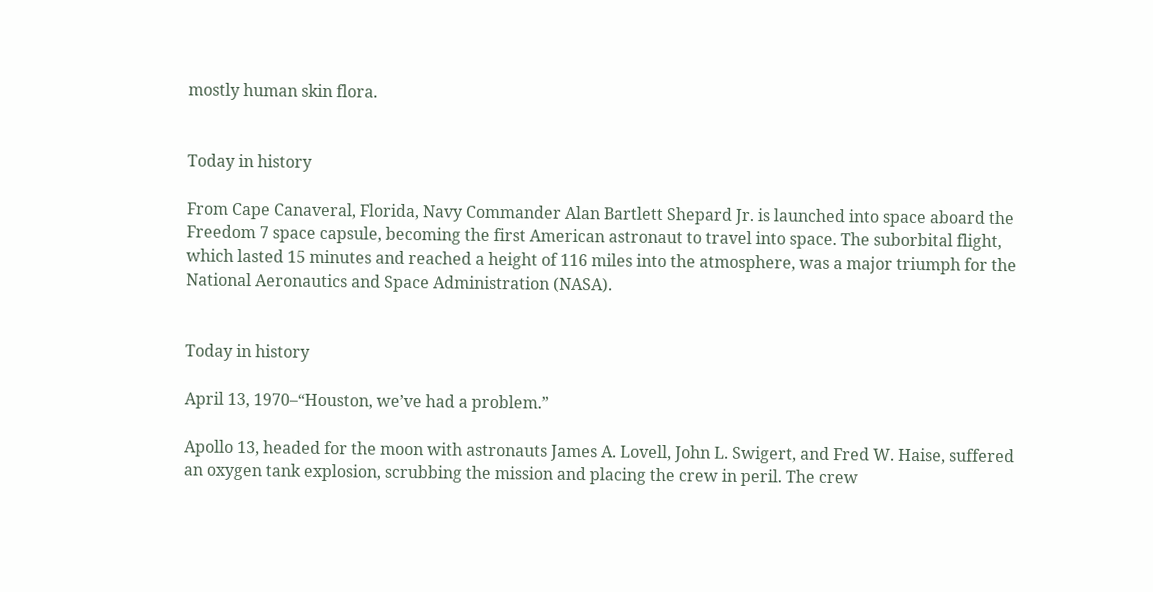mostly human skin flora.


Today in history

From Cape Canaveral, Florida, Navy Commander Alan Bartlett Shepard Jr. is launched into space aboard the Freedom 7 space capsule, becoming the first American astronaut to travel into space. The suborbital flight, which lasted 15 minutes and reached a height of 116 miles into the atmosphere, was a major triumph for the National Aeronautics and Space Administration (NASA).


Today in history

April 13, 1970–“Houston, we’ve had a problem.”

Apollo 13, headed for the moon with astronauts James A. Lovell, John L. Swigert, and Fred W. Haise, suffered an oxygen tank explosion, scrubbing the mission and placing the crew in peril. The crew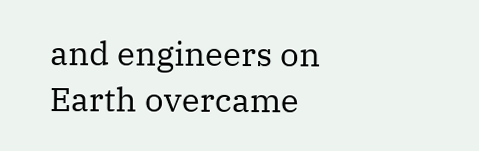and engineers on Earth overcame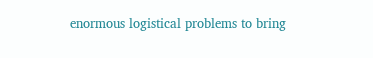enormous logistical problems to bring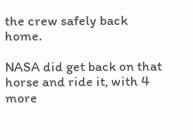the crew safely back home.

NASA did get back on that horse and ride it, with 4 more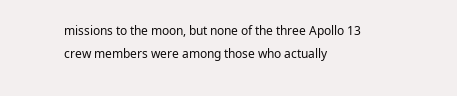missions to the moon, but none of the three Apollo 13 crew members were among those who actually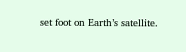set foot on Earth’s satellite.